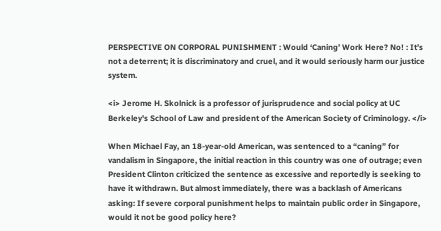PERSPECTIVE ON CORPORAL PUNISHMENT : Would ‘Caning’ Work Here? No! : It’s not a deterrent; it is discriminatory and cruel, and it would seriously harm our justice system.

<i> Jerome H. Skolnick is a professor of jurisprudence and social policy at UC Berkeley's School of Law and president of the American Society of Criminology. </i>

When Michael Fay, an 18-year-old American, was sentenced to a “caning” for vandalism in Singapore, the initial reaction in this country was one of outrage; even President Clinton criticized the sentence as excessive and reportedly is seeking to have it withdrawn. But almost immediately, there was a backlash of Americans asking: If severe corporal punishment helps to maintain public order in Singapore, would it not be good policy here?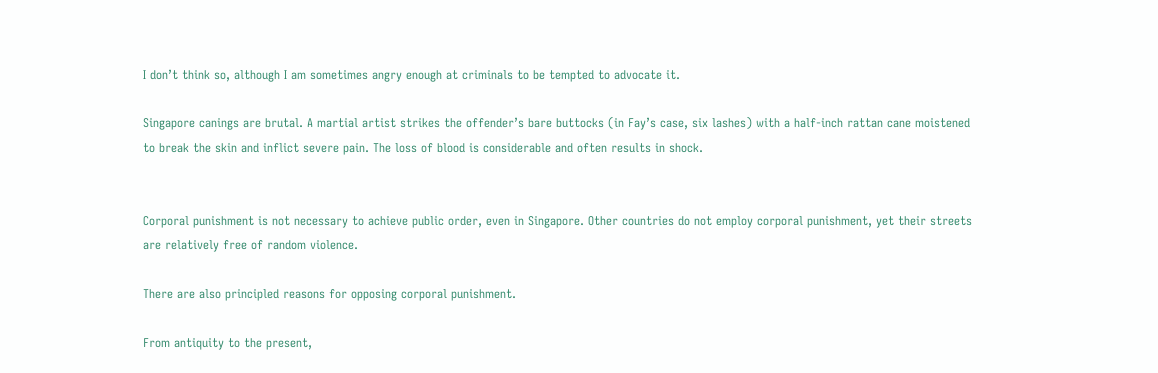I don’t think so, although I am sometimes angry enough at criminals to be tempted to advocate it.

Singapore canings are brutal. A martial artist strikes the offender’s bare buttocks (in Fay’s case, six lashes) with a half-inch rattan cane moistened to break the skin and inflict severe pain. The loss of blood is considerable and often results in shock.


Corporal punishment is not necessary to achieve public order, even in Singapore. Other countries do not employ corporal punishment, yet their streets are relatively free of random violence.

There are also principled reasons for opposing corporal punishment.

From antiquity to the present,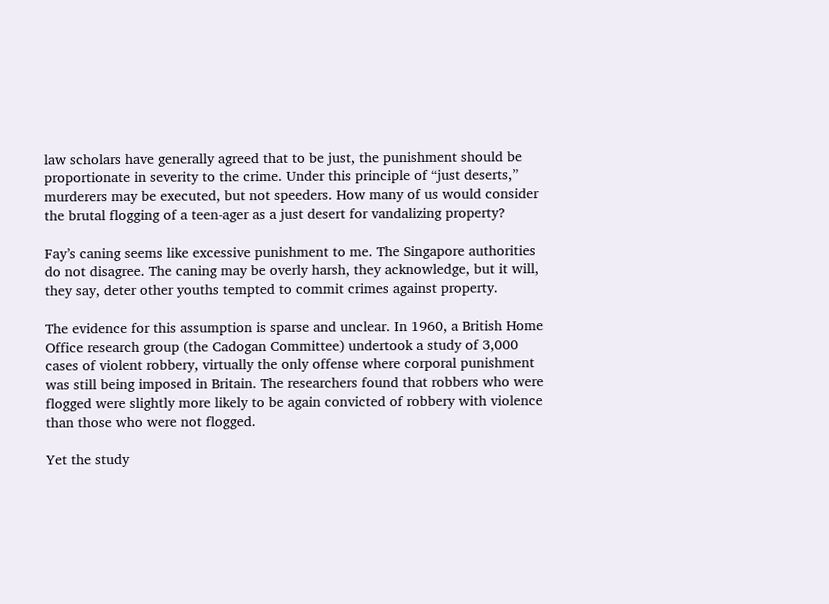law scholars have generally agreed that to be just, the punishment should be proportionate in severity to the crime. Under this principle of “just deserts,” murderers may be executed, but not speeders. How many of us would consider the brutal flogging of a teen-ager as a just desert for vandalizing property?

Fay’s caning seems like excessive punishment to me. The Singapore authorities do not disagree. The caning may be overly harsh, they acknowledge, but it will, they say, deter other youths tempted to commit crimes against property.

The evidence for this assumption is sparse and unclear. In 1960, a British Home Office research group (the Cadogan Committee) undertook a study of 3,000 cases of violent robbery, virtually the only offense where corporal punishment was still being imposed in Britain. The researchers found that robbers who were flogged were slightly more likely to be again convicted of robbery with violence than those who were not flogged.

Yet the study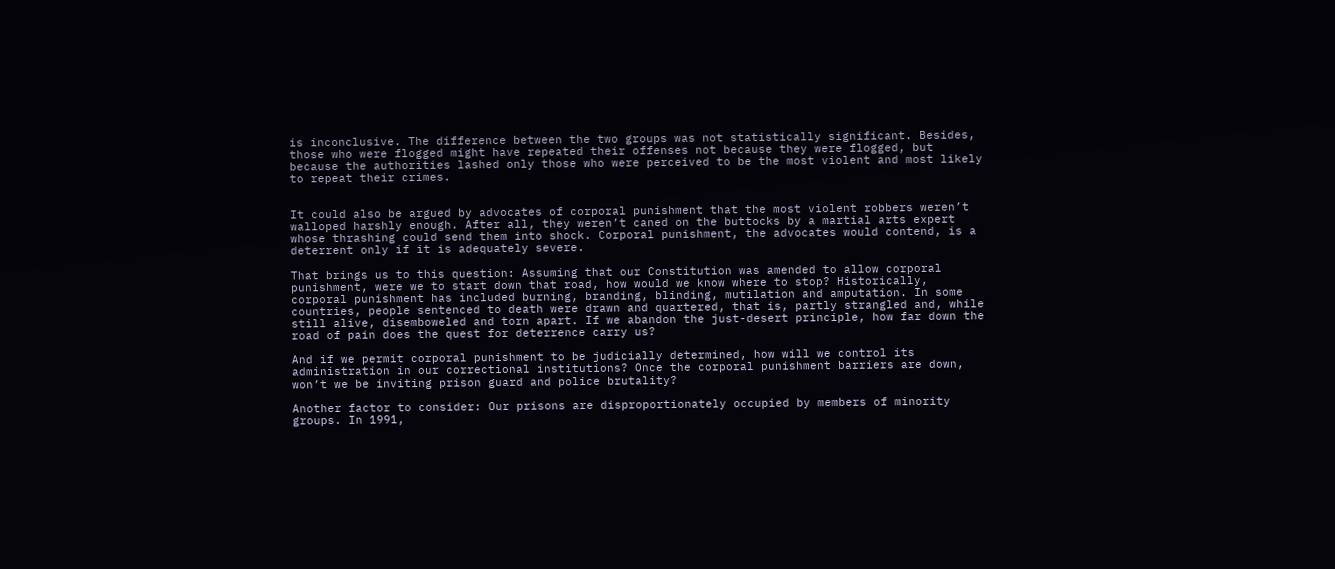is inconclusive. The difference between the two groups was not statistically significant. Besides, those who were flogged might have repeated their offenses not because they were flogged, but because the authorities lashed only those who were perceived to be the most violent and most likely to repeat their crimes.


It could also be argued by advocates of corporal punishment that the most violent robbers weren’t walloped harshly enough. After all, they weren’t caned on the buttocks by a martial arts expert whose thrashing could send them into shock. Corporal punishment, the advocates would contend, is a deterrent only if it is adequately severe.

That brings us to this question: Assuming that our Constitution was amended to allow corporal punishment, were we to start down that road, how would we know where to stop? Historically, corporal punishment has included burning, branding, blinding, mutilation and amputation. In some countries, people sentenced to death were drawn and quartered, that is, partly strangled and, while still alive, disemboweled and torn apart. If we abandon the just-desert principle, how far down the road of pain does the quest for deterrence carry us?

And if we permit corporal punishment to be judicially determined, how will we control its administration in our correctional institutions? Once the corporal punishment barriers are down, won’t we be inviting prison guard and police brutality?

Another factor to consider: Our prisons are disproportionately occupied by members of minority groups. In 1991,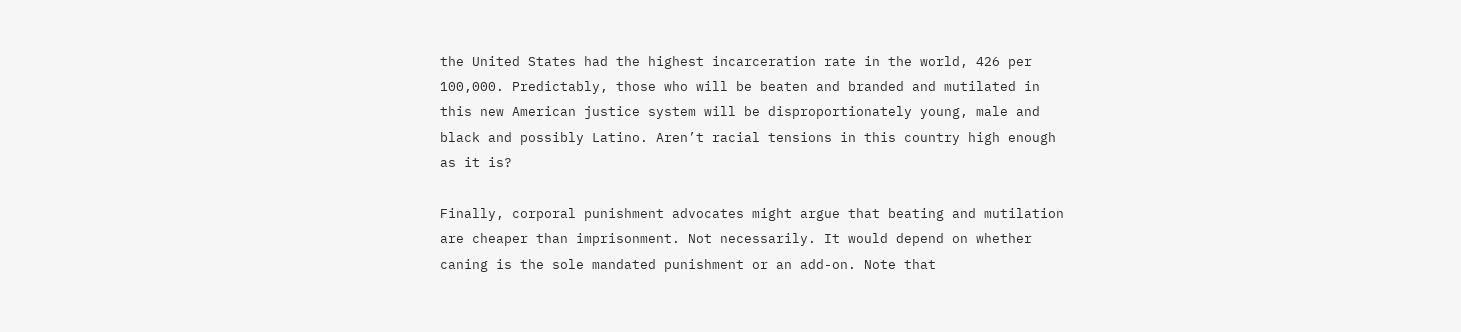the United States had the highest incarceration rate in the world, 426 per 100,000. Predictably, those who will be beaten and branded and mutilated in this new American justice system will be disproportionately young, male and black and possibly Latino. Aren’t racial tensions in this country high enough as it is?

Finally, corporal punishment advocates might argue that beating and mutilation are cheaper than imprisonment. Not necessarily. It would depend on whether caning is the sole mandated punishment or an add-on. Note that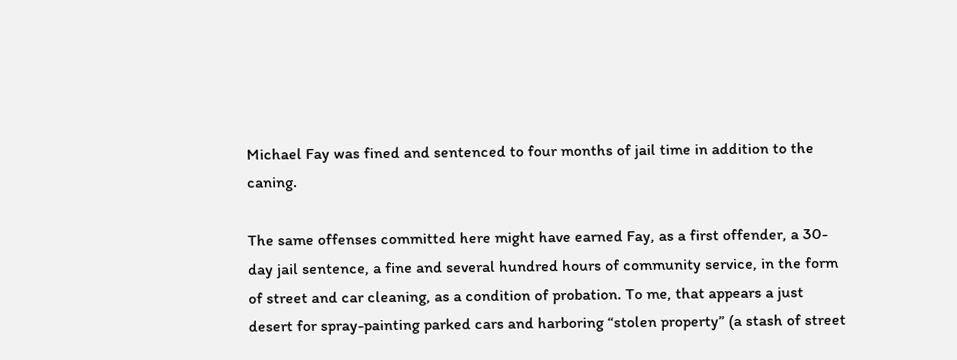Michael Fay was fined and sentenced to four months of jail time in addition to the caning.

The same offenses committed here might have earned Fay, as a first offender, a 30-day jail sentence, a fine and several hundred hours of community service, in the form of street and car cleaning, as a condition of probation. To me, that appears a just desert for spray-painting parked cars and harboring “stolen property” (a stash of street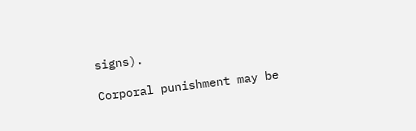signs).

Corporal punishment may be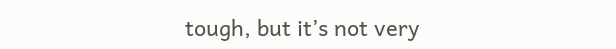tough, but it’s not very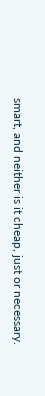smart, and neither is it cheap, just or necessary.